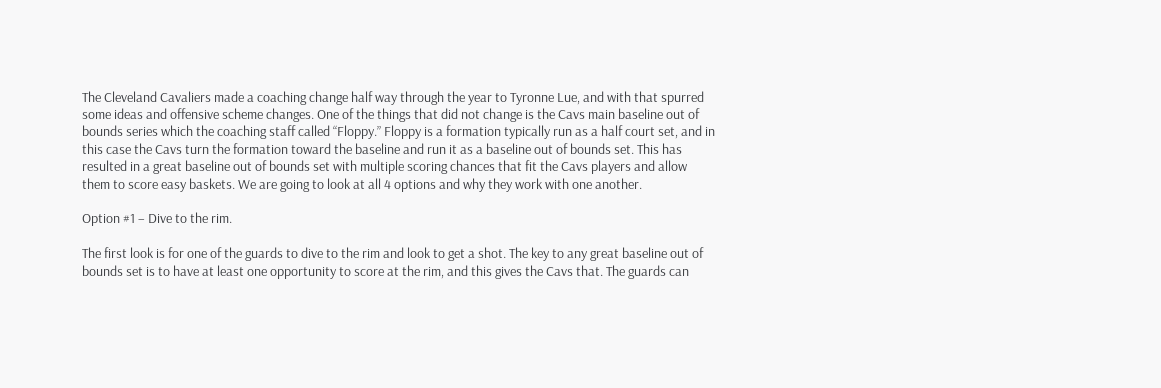The Cleveland Cavaliers made a coaching change half way through the year to Tyronne Lue, and with that spurred some ideas and offensive scheme changes. One of the things that did not change is the Cavs main baseline out of bounds series which the coaching staff called “Floppy.” Floppy is a formation typically run as a half court set, and in this case the Cavs turn the formation toward the baseline and run it as a baseline out of bounds set. This has resulted in a great baseline out of bounds set with multiple scoring chances that fit the Cavs players and allow them to score easy baskets. We are going to look at all 4 options and why they work with one another.

Option #1 – Dive to the rim.

The first look is for one of the guards to dive to the rim and look to get a shot. The key to any great baseline out of bounds set is to have at least one opportunity to score at the rim, and this gives the Cavs that. The guards can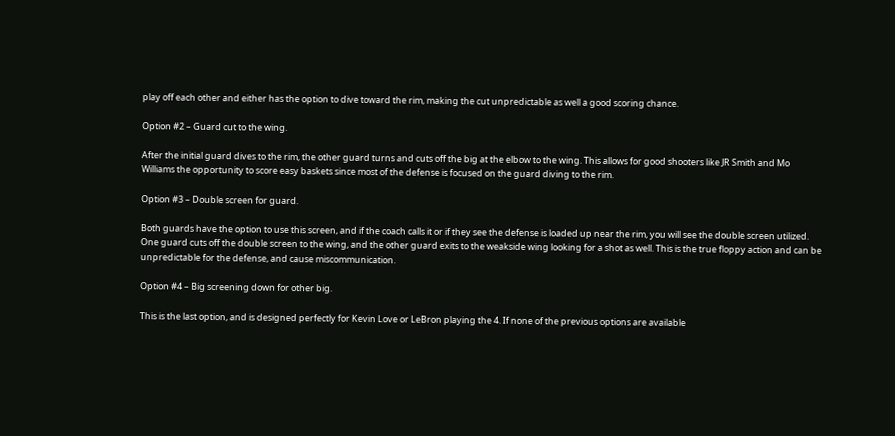play off each other and either has the option to dive toward the rim, making the cut unpredictable as well a good scoring chance.

Option #2 – Guard cut to the wing.

After the initial guard dives to the rim, the other guard turns and cuts off the big at the elbow to the wing. This allows for good shooters like JR Smith and Mo Williams the opportunity to score easy baskets since most of the defense is focused on the guard diving to the rim.

Option #3 – Double screen for guard.

Both guards have the option to use this screen, and if the coach calls it or if they see the defense is loaded up near the rim, you will see the double screen utilized. One guard cuts off the double screen to the wing, and the other guard exits to the weakside wing looking for a shot as well. This is the true floppy action and can be unpredictable for the defense, and cause miscommunication.

Option #4 – Big screening down for other big.

This is the last option, and is designed perfectly for Kevin Love or LeBron playing the 4. If none of the previous options are available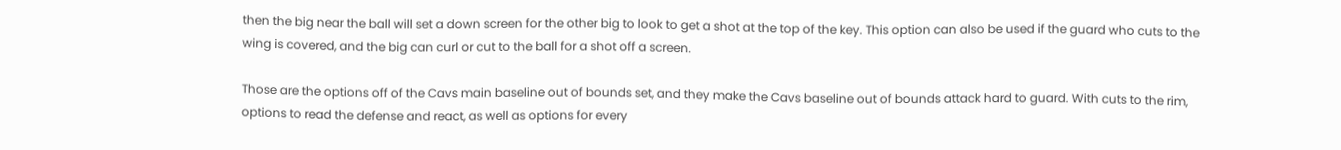then the big near the ball will set a down screen for the other big to look to get a shot at the top of the key. This option can also be used if the guard who cuts to the wing is covered, and the big can curl or cut to the ball for a shot off a screen.

Those are the options off of the Cavs main baseline out of bounds set, and they make the Cavs baseline out of bounds attack hard to guard. With cuts to the rim, options to read the defense and react, as well as options for every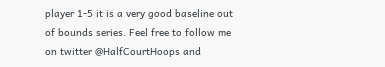player 1-5 it is a very good baseline out of bounds series. Feel free to follow me on twitter @HalfCourtHoops and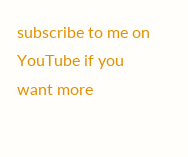subscribe to me on YouTube if you want more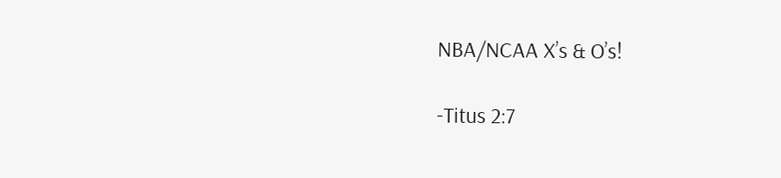NBA/NCAA X’s & O’s!

-Titus 2:7